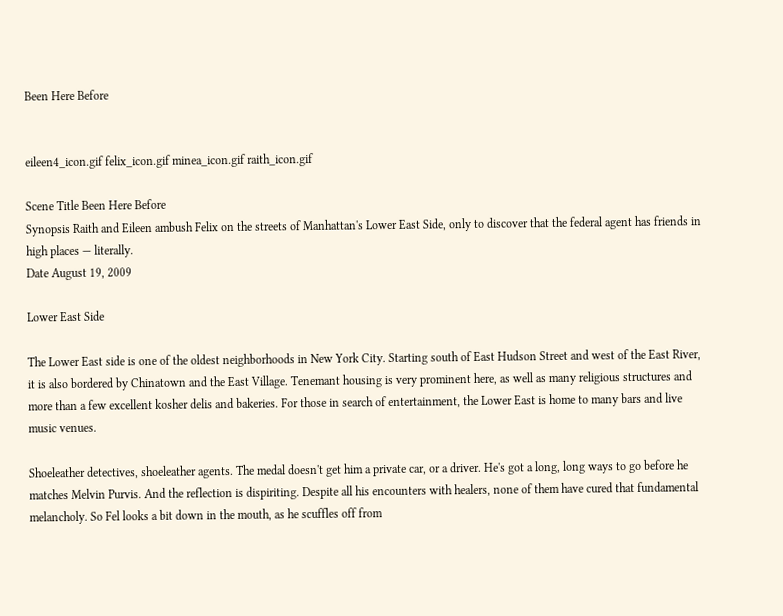Been Here Before


eileen4_icon.gif felix_icon.gif minea_icon.gif raith_icon.gif

Scene Title Been Here Before
Synopsis Raith and Eileen ambush Felix on the streets of Manhattan's Lower East Side, only to discover that the federal agent has friends in high places — literally.
Date August 19, 2009

Lower East Side

The Lower East side is one of the oldest neighborhoods in New York City. Starting south of East Hudson Street and west of the East River, it is also bordered by Chinatown and the East Village. Tenemant housing is very prominent here, as well as many religious structures and more than a few excellent kosher delis and bakeries. For those in search of entertainment, the Lower East is home to many bars and live music venues.

Shoeleather detectives, shoeleather agents. The medal doesn't get him a private car, or a driver. He's got a long, long ways to go before he matches Melvin Purvis. And the reflection is dispiriting. Despite all his encounters with healers, none of them have cured that fundamental melancholy. So Fel looks a bit down in the mouth, as he scuffles off from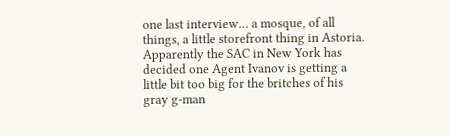one last interview… a mosque, of all things, a little storefront thing in Astoria. Apparently the SAC in New York has decided one Agent Ivanov is getting a little bit too big for the britches of his gray g-man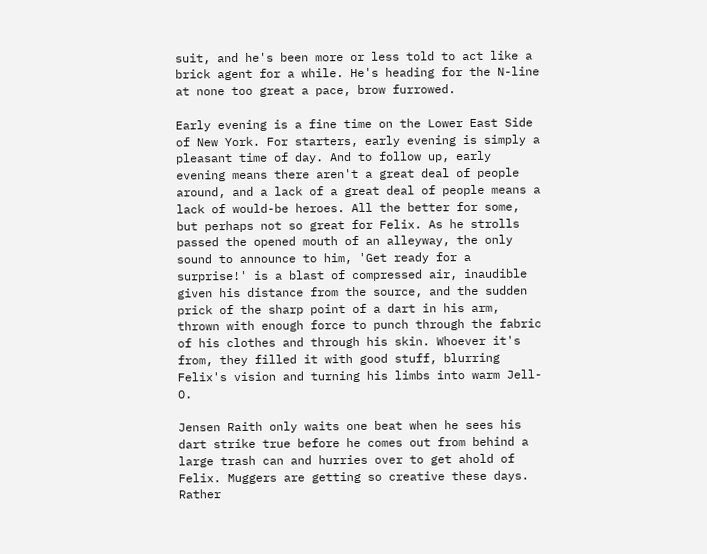suit, and he's been more or less told to act like a brick agent for a while. He's heading for the N-line at none too great a pace, brow furrowed.

Early evening is a fine time on the Lower East Side of New York. For starters, early evening is simply a pleasant time of day. And to follow up, early evening means there aren't a great deal of people around, and a lack of a great deal of people means a lack of would-be heroes. All the better for some, but perhaps not so great for Felix. As he strolls passed the opened mouth of an alleyway, the only sound to announce to him, 'Get ready for a surprise!' is a blast of compressed air, inaudible given his distance from the source, and the sudden prick of the sharp point of a dart in his arm, thrown with enough force to punch through the fabric of his clothes and through his skin. Whoever it's from, they filled it with good stuff, blurring Felix's vision and turning his limbs into warm Jell-O.

Jensen Raith only waits one beat when he sees his dart strike true before he comes out from behind a large trash can and hurries over to get ahold of Felix. Muggers are getting so creative these days. Rather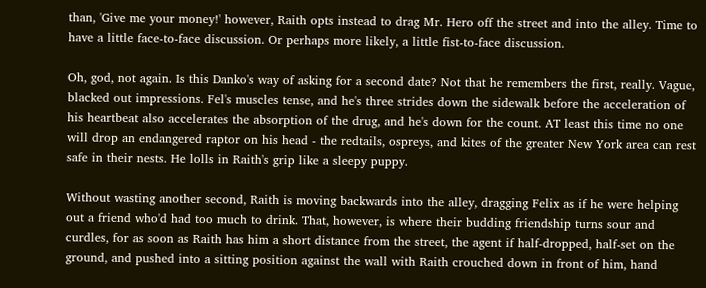than, 'Give me your money!' however, Raith opts instead to drag Mr. Hero off the street and into the alley. Time to have a little face-to-face discussion. Or perhaps more likely, a little fist-to-face discussion.

Oh, god, not again. Is this Danko's way of asking for a second date? Not that he remembers the first, really. Vague, blacked out impressions. Fel's muscles tense, and he's three strides down the sidewalk before the acceleration of his heartbeat also accelerates the absorption of the drug, and he's down for the count. AT least this time no one will drop an endangered raptor on his head - the redtails, ospreys, and kites of the greater New York area can rest safe in their nests. He lolls in Raith's grip like a sleepy puppy.

Without wasting another second, Raith is moving backwards into the alley, dragging Felix as if he were helping out a friend who'd had too much to drink. That, however, is where their budding friendship turns sour and curdles, for as soon as Raith has him a short distance from the street, the agent if half-dropped, half-set on the ground, and pushed into a sitting position against the wall with Raith crouched down in front of him, hand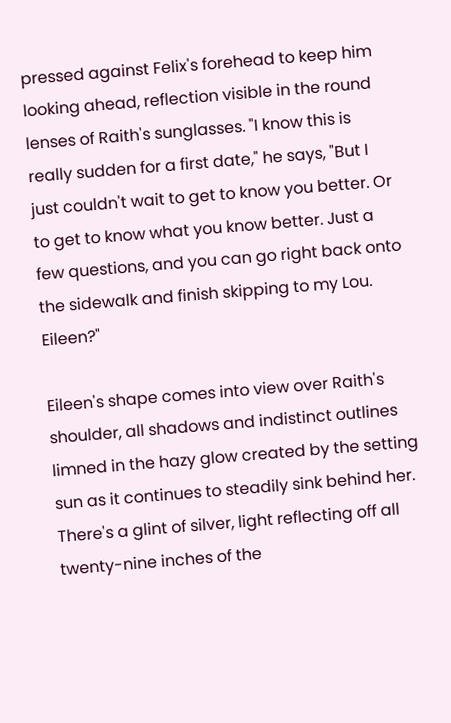pressed against Felix's forehead to keep him looking ahead, reflection visible in the round lenses of Raith's sunglasses. "I know this is really sudden for a first date," he says, "But I just couldn't wait to get to know you better. Or to get to know what you know better. Just a few questions, and you can go right back onto the sidewalk and finish skipping to my Lou. Eileen?"

Eileen's shape comes into view over Raith's shoulder, all shadows and indistinct outlines limned in the hazy glow created by the setting sun as it continues to steadily sink behind her. There's a glint of silver, light reflecting off all twenty-nine inches of the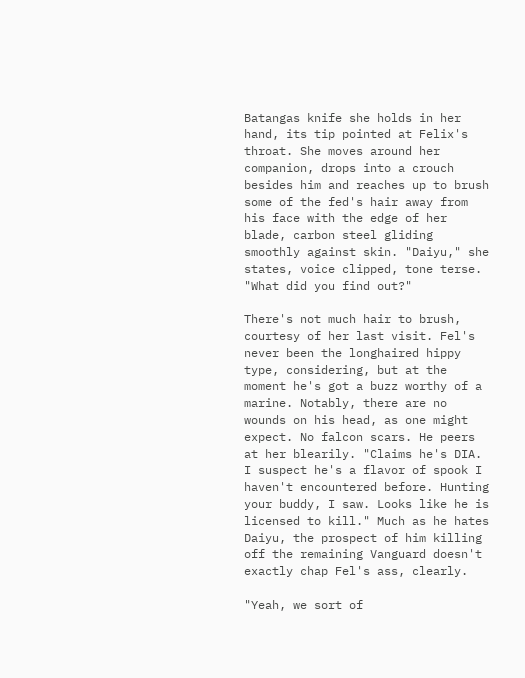Batangas knife she holds in her hand, its tip pointed at Felix's throat. She moves around her companion, drops into a crouch besides him and reaches up to brush some of the fed's hair away from his face with the edge of her blade, carbon steel gliding smoothly against skin. "Daiyu," she states, voice clipped, tone terse. "What did you find out?"

There's not much hair to brush, courtesy of her last visit. Fel's never been the longhaired hippy type, considering, but at the moment he's got a buzz worthy of a marine. Notably, there are no wounds on his head, as one might expect. No falcon scars. He peers at her blearily. "Claims he's DIA. I suspect he's a flavor of spook I haven't encountered before. Hunting your buddy, I saw. Looks like he is licensed to kill." Much as he hates Daiyu, the prospect of him killing off the remaining Vanguard doesn't exactly chap Fel's ass, clearly.

"Yeah, we sort of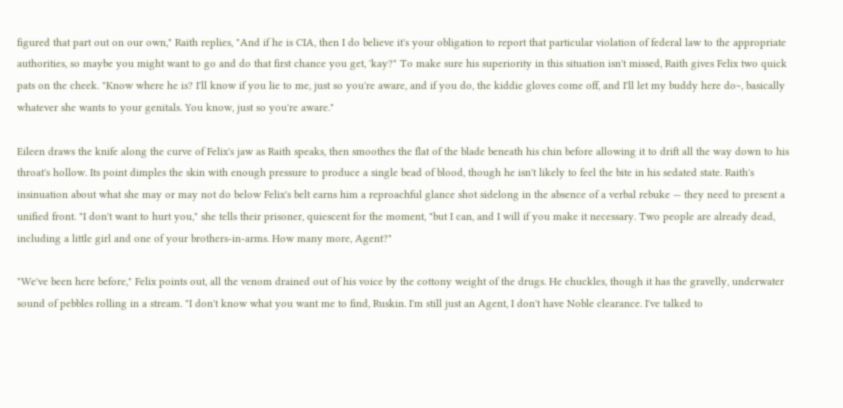figured that part out on our own," Raith replies, "And if he is CIA, then I do believe it's your obligation to report that particular violation of federal law to the appropriate authorities, so maybe you might want to go and do that first chance you get, 'kay?" To make sure his superiority in this situation isn't missed, Raith gives Felix two quick pats on the cheek. "Know where he is? I'll know if you lie to me, just so you're aware, and if you do, the kiddie gloves come off, and I'll let my buddy here do~, basically whatever she wants to your genitals. You know, just so you're aware."

Eileen draws the knife along the curve of Felix's jaw as Raith speaks, then smoothes the flat of the blade beneath his chin before allowing it to drift all the way down to his throat's hollow. Its point dimples the skin with enough pressure to produce a single bead of blood, though he isn't likely to feel the bite in his sedated state. Raith's insinuation about what she may or may not do below Felix's belt earns him a reproachful glance shot sidelong in the absence of a verbal rebuke — they need to present a unified front. "I don't want to hurt you," she tells their prisoner, quiescent for the moment, "but I can, and I will if you make it necessary. Two people are already dead, including a little girl and one of your brothers-in-arms. How many more, Agent?"

"We've been here before," Felix points out, all the venom drained out of his voice by the cottony weight of the drugs. He chuckles, though it has the gravelly, underwater sound of pebbles rolling in a stream. "I don't know what you want me to find, Ruskin. I'm still just an Agent, I don't have Noble clearance. I've talked to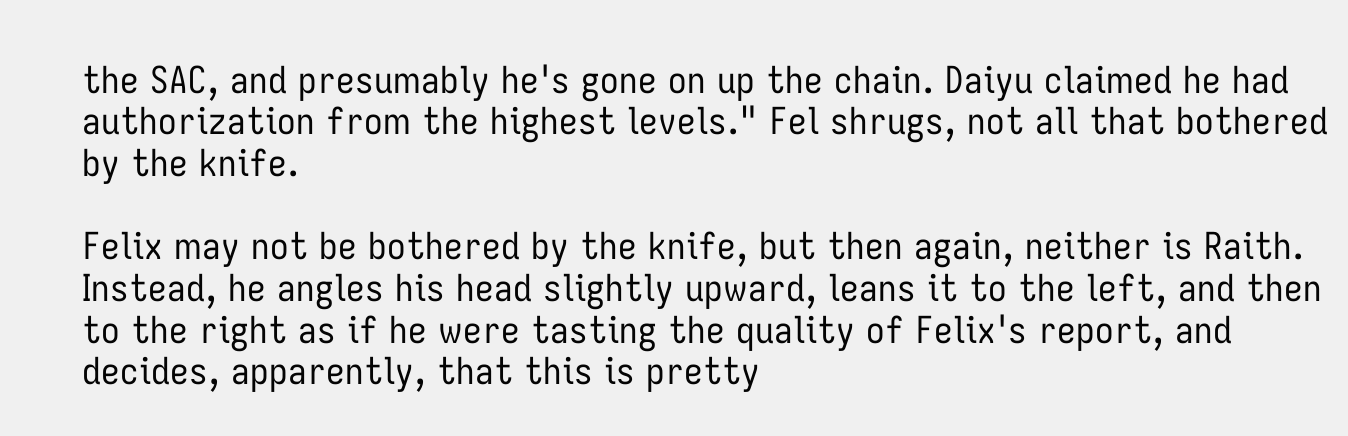the SAC, and presumably he's gone on up the chain. Daiyu claimed he had authorization from the highest levels." Fel shrugs, not all that bothered by the knife.

Felix may not be bothered by the knife, but then again, neither is Raith. Instead, he angles his head slightly upward, leans it to the left, and then to the right as if he were tasting the quality of Felix's report, and decides, apparently, that this is pretty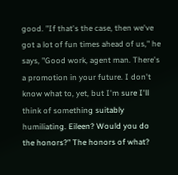good. "If that's the case, then we've got a lot of fun times ahead of us," he says, "Good work, agent man. There's a promotion in your future. I don't know what to, yet, but I'm sure I'll think of something suitably humiliating. Eileen? Would you do the honors?" The honors of what?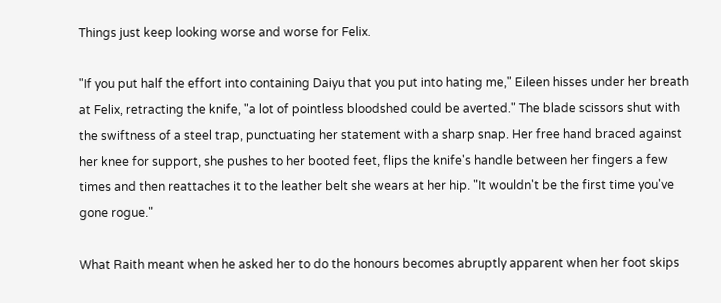Things just keep looking worse and worse for Felix.

"If you put half the effort into containing Daiyu that you put into hating me," Eileen hisses under her breath at Felix, retracting the knife, "a lot of pointless bloodshed could be averted." The blade scissors shut with the swiftness of a steel trap, punctuating her statement with a sharp snap. Her free hand braced against her knee for support, she pushes to her booted feet, flips the knife's handle between her fingers a few times and then reattaches it to the leather belt she wears at her hip. "It wouldn't be the first time you've gone rogue."

What Raith meant when he asked her to do the honours becomes abruptly apparent when her foot skips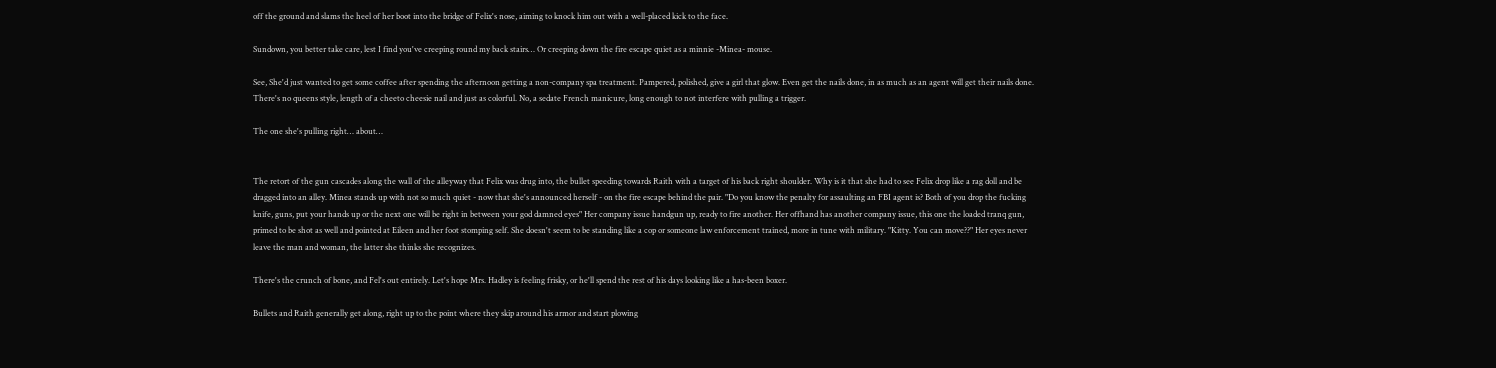off the ground and slams the heel of her boot into the bridge of Felix's nose, aiming to knock him out with a well-placed kick to the face.

Sundown, you better take care, lest I find you've creeping round my back stairs… Or creeping down the fire escape quiet as a minnie -Minea- mouse.

See, She'd just wanted to get some coffee after spending the afternoon getting a non-company spa treatment. Pampered, polished, give a girl that glow. Even get the nails done, in as much as an agent will get their nails done. There's no queens style, length of a cheeto cheesie nail and just as colorful. No, a sedate French manicure, long enough to not interfere with pulling a trigger.

The one she's pulling right… about…


The retort of the gun cascades along the wall of the alleyway that Felix was drug into, the bullet speeding towards Raith with a target of his back right shoulder. Why is it that she had to see Felix drop like a rag doll and be dragged into an alley. Minea stands up with not so much quiet - now that she's announced herself - on the fire escape behind the pair. "Do you know the penalty for assaulting an FBI agent is? Both of you drop the fucking knife, guns, put your hands up or the next one will be right in between your god damned eyes" Her company issue handgun up, ready to fire another. Her offhand has another company issue, this one the loaded tranq gun, primed to be shot as well and pointed at Eileen and her foot stomping self. She doesn't seem to be standing like a cop or someone law enforcement trained, more in tune with military. "Kitty. You can move??" Her eyes never leave the man and woman, the latter she thinks she recognizes.

There's the crunch of bone, and Fel's out entirely. Let's hope Mrs. Hadley is feeling frisky, or he'll spend the rest of his days looking like a has-been boxer.

Bullets and Raith generally get along, right up to the point where they skip around his armor and start plowing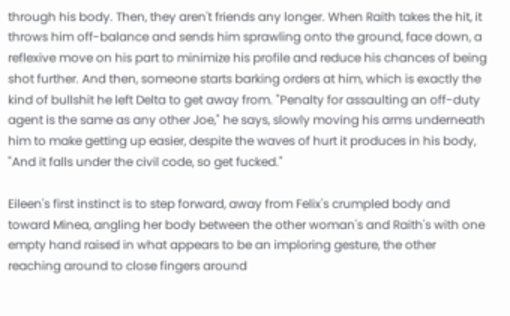through his body. Then, they aren't friends any longer. When Raith takes the hit, it throws him off-balance and sends him sprawling onto the ground, face down, a reflexive move on his part to minimize his profile and reduce his chances of being shot further. And then, someone starts barking orders at him, which is exactly the kind of bullshit he left Delta to get away from. "Penalty for assaulting an off-duty agent is the same as any other Joe," he says, slowly moving his arms underneath him to make getting up easier, despite the waves of hurt it produces in his body, "And it falls under the civil code, so get fucked."

Eileen's first instinct is to step forward, away from Felix's crumpled body and toward Minea, angling her body between the other woman's and Raith's with one empty hand raised in what appears to be an imploring gesture, the other reaching around to close fingers around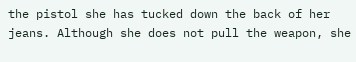the pistol she has tucked down the back of her jeans. Although she does not pull the weapon, she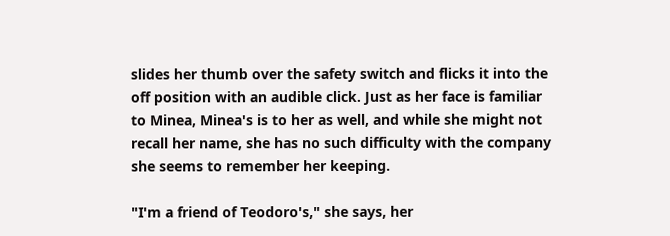slides her thumb over the safety switch and flicks it into the off position with an audible click. Just as her face is familiar to Minea, Minea's is to her as well, and while she might not recall her name, she has no such difficulty with the company she seems to remember her keeping.

"I'm a friend of Teodoro's," she says, her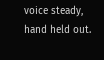voice steady, hand held out.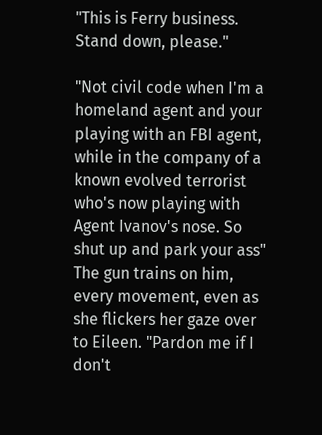"This is Ferry business. Stand down, please."

"Not civil code when I'm a homeland agent and your playing with an FBI agent, while in the company of a known evolved terrorist who's now playing with Agent Ivanov's nose. So shut up and park your ass" The gun trains on him, every movement, even as she flickers her gaze over to Eileen. "Pardon me if I don't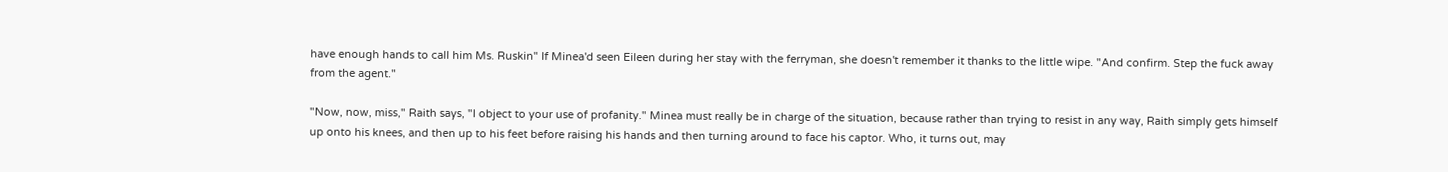have enough hands to call him Ms. Ruskin" If Minea'd seen Eileen during her stay with the ferryman, she doesn't remember it thanks to the little wipe. "And confirm. Step the fuck away from the agent."

"Now, now, miss," Raith says, "I object to your use of profanity." Minea must really be in charge of the situation, because rather than trying to resist in any way, Raith simply gets himself up onto his knees, and then up to his feet before raising his hands and then turning around to face his captor. Who, it turns out, may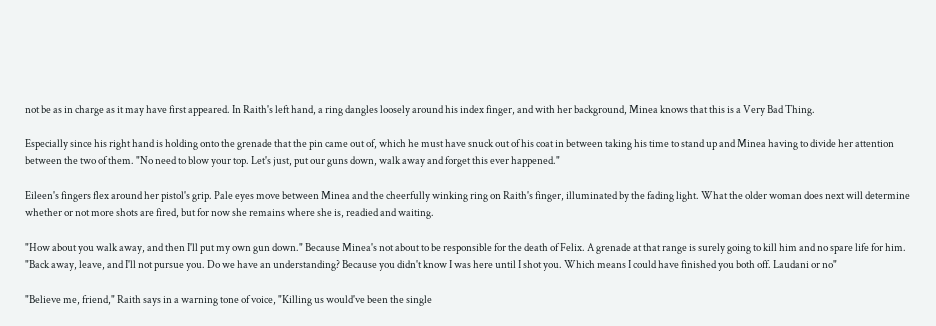not be as in charge as it may have first appeared. In Raith's left hand, a ring dangles loosely around his index finger, and with her background, Minea knows that this is a Very Bad Thing.

Especially since his right hand is holding onto the grenade that the pin came out of, which he must have snuck out of his coat in between taking his time to stand up and Minea having to divide her attention between the two of them. "No need to blow your top. Let's just, put our guns down, walk away and forget this ever happened."

Eileen's fingers flex around her pistol's grip. Pale eyes move between Minea and the cheerfully winking ring on Raith's finger, illuminated by the fading light. What the older woman does next will determine whether or not more shots are fired, but for now she remains where she is, readied and waiting.

"How about you walk away, and then I'll put my own gun down." Because Minea's not about to be responsible for the death of Felix. A grenade at that range is surely going to kill him and no spare life for him. "Back away, leave, and I'll not pursue you. Do we have an understanding? Because you didn't know I was here until I shot you. Which means I could have finished you both off. Laudani or no"

"Believe me, friend," Raith says in a warning tone of voice, "Killing us would've been the single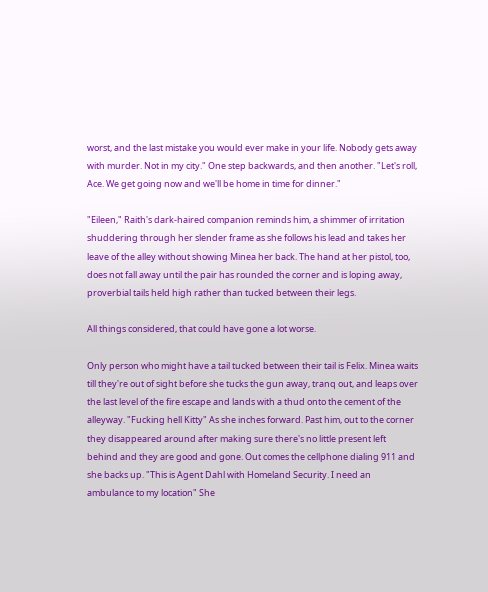worst, and the last mistake you would ever make in your life. Nobody gets away with murder. Not in my city." One step backwards, and then another. "Let's roll, Ace. We get going now and we'll be home in time for dinner."

"Eileen," Raith's dark-haired companion reminds him, a shimmer of irritation shuddering through her slender frame as she follows his lead and takes her leave of the alley without showing Minea her back. The hand at her pistol, too, does not fall away until the pair has rounded the corner and is loping away, proverbial tails held high rather than tucked between their legs.

All things considered, that could have gone a lot worse.

Only person who might have a tail tucked between their tail is Felix. Minea waits till they're out of sight before she tucks the gun away, tranq out, and leaps over the last level of the fire escape and lands with a thud onto the cement of the alleyway. "Fucking hell Kitty" As she inches forward. Past him, out to the corner they disappeared around after making sure there's no little present left behind and they are good and gone. Out comes the cellphone dialing 911 and she backs up. "This is Agent Dahl with Homeland Security. I need an ambulance to my location" She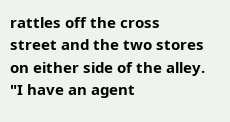rattles off the cross street and the two stores on either side of the alley. "I have an agent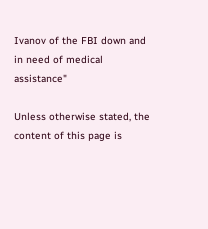Ivanov of the FBI down and in need of medical assistance"

Unless otherwise stated, the content of this page is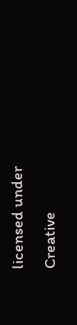licensed under Creative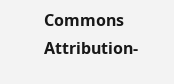Commons Attribution-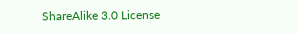ShareAlike 3.0 License